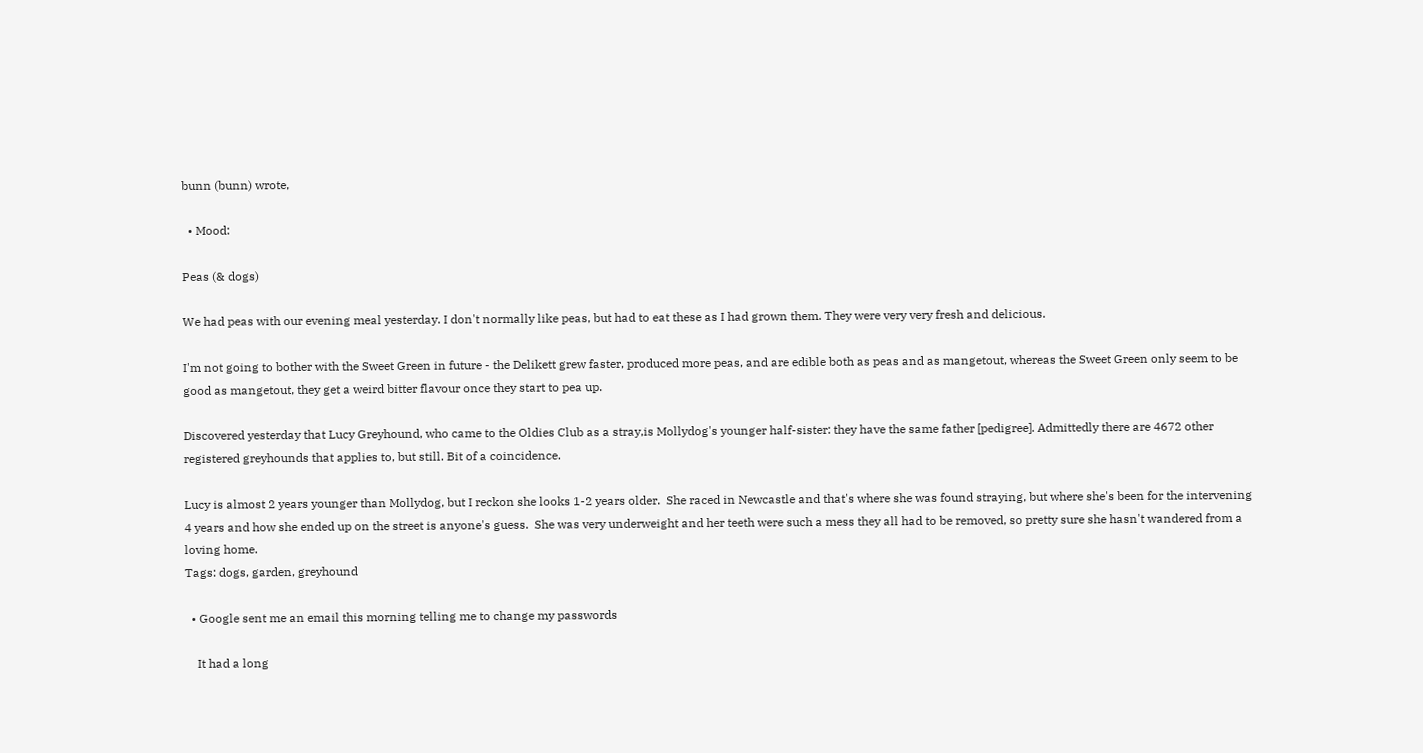bunn (bunn) wrote,

  • Mood:

Peas (& dogs)

We had peas with our evening meal yesterday. I don't normally like peas, but had to eat these as I had grown them. They were very very fresh and delicious.

I'm not going to bother with the Sweet Green in future - the Delikett grew faster, produced more peas, and are edible both as peas and as mangetout, whereas the Sweet Green only seem to be good as mangetout, they get a weird bitter flavour once they start to pea up.

Discovered yesterday that Lucy Greyhound, who came to the Oldies Club as a stray,is Mollydog's younger half-sister: they have the same father [pedigree]. Admittedly there are 4672 other registered greyhounds that applies to, but still. Bit of a coincidence.

Lucy is almost 2 years younger than Mollydog, but I reckon she looks 1-2 years older.  She raced in Newcastle and that's where she was found straying, but where she's been for the intervening 4 years and how she ended up on the street is anyone's guess.  She was very underweight and her teeth were such a mess they all had to be removed, so pretty sure she hasn't wandered from a loving home.
Tags: dogs, garden, greyhound

  • Google sent me an email this morning telling me to change my passwords

    It had a long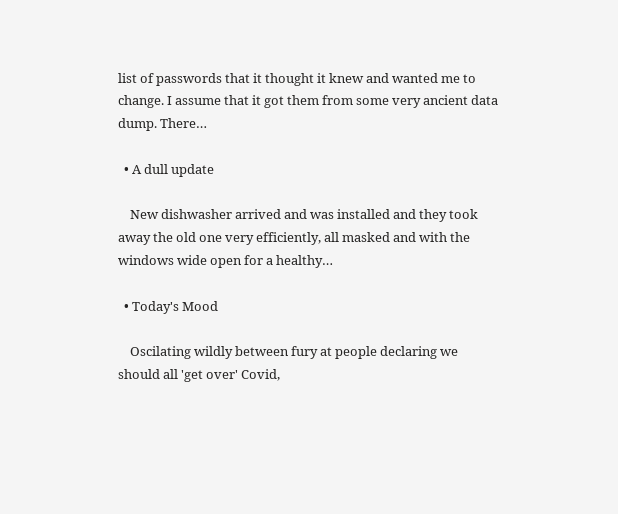list of passwords that it thought it knew and wanted me to change. I assume that it got them from some very ancient data dump. There…

  • A dull update

    New dishwasher arrived and was installed and they took away the old one very efficiently, all masked and with the windows wide open for a healthy…

  • Today's Mood

    Oscilating wildly between fury at people declaring we should all 'get over' Covid,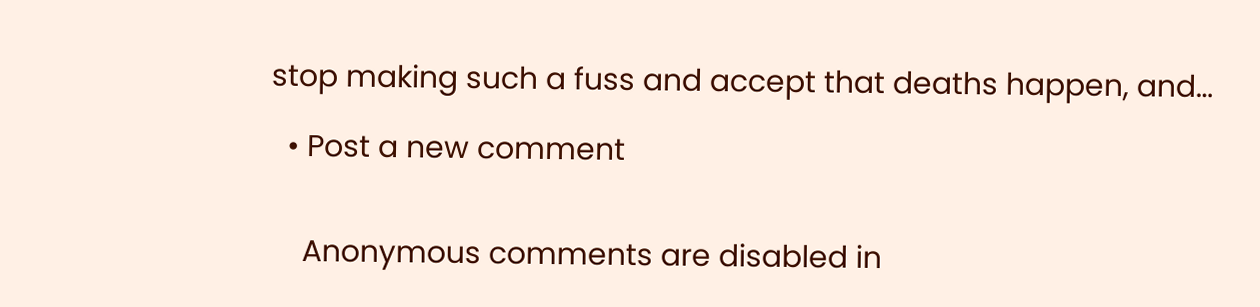stop making such a fuss and accept that deaths happen, and…

  • Post a new comment


    Anonymous comments are disabled in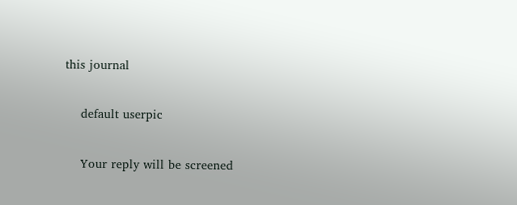this journal

    default userpic

    Your reply will be screened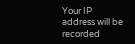Your IP address will be recorded